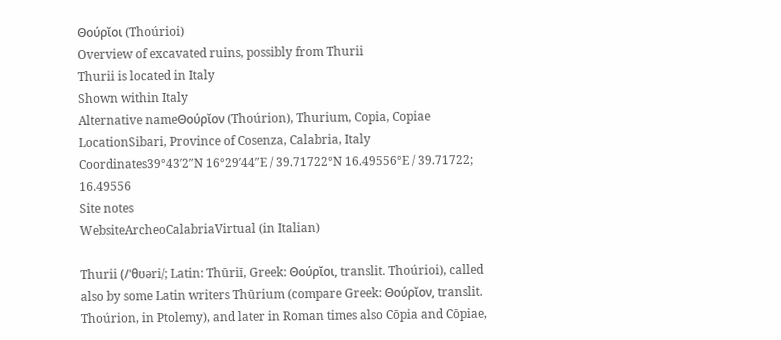Θούρῐοι (Thoúrioi)
Overview of excavated ruins, possibly from Thurii
Thurii is located in Italy
Shown within Italy
Alternative nameΘούρῐον (Thoúrion), Thurium, Copia, Copiae
LocationSibari, Province of Cosenza, Calabria, Italy
Coordinates39°43′2″N 16°29′44″E / 39.71722°N 16.49556°E / 39.71722; 16.49556
Site notes
WebsiteArcheoCalabriaVirtual (in Italian)

Thurii (/ˈθʊəri/; Latin: Thūriī, Greek: Θούρῐοι, translit. Thoúrioi), called also by some Latin writers Thūrium (compare Greek: Θούρῐον, translit. Thoúrion, in Ptolemy), and later in Roman times also Cōpia and Cōpiae,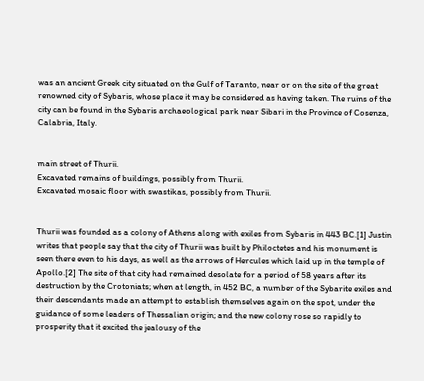was an ancient Greek city situated on the Gulf of Taranto, near or on the site of the great renowned city of Sybaris, whose place it may be considered as having taken. The ruins of the city can be found in the Sybaris archaeological park near Sibari in the Province of Cosenza, Calabria, Italy.


main street of Thurii.
Excavated remains of buildings, possibly from Thurii.
Excavated mosaic floor with swastikas, possibly from Thurii.


Thurii was founded as a colony of Athens along with exiles from Sybaris in 443 BC.[1] Justin writes that people say that the city of Thurii was built by Philoctetes and his monument is seen there even to his days, as well as the arrows of Hercules which laid up in the temple of Apollo.[2] The site of that city had remained desolate for a period of 58 years after its destruction by the Crotoniats; when at length, in 452 BC, a number of the Sybarite exiles and their descendants made an attempt to establish themselves again on the spot, under the guidance of some leaders of Thessalian origin; and the new colony rose so rapidly to prosperity that it excited the jealousy of the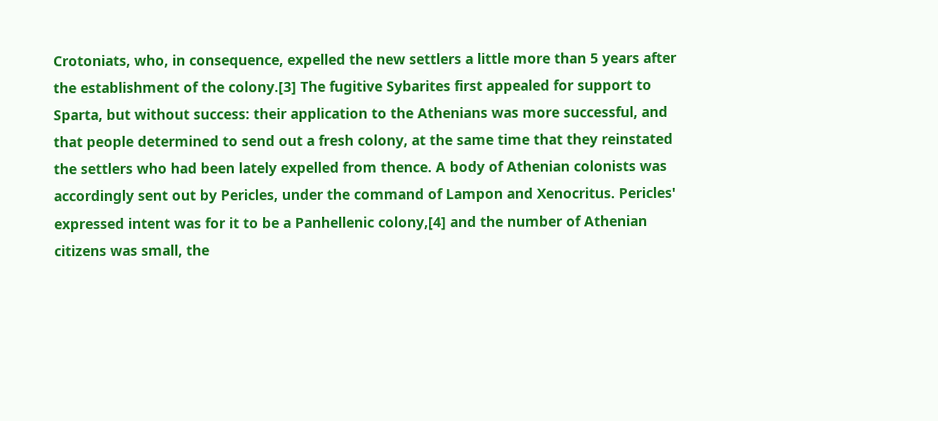Crotoniats, who, in consequence, expelled the new settlers a little more than 5 years after the establishment of the colony.[3] The fugitive Sybarites first appealed for support to Sparta, but without success: their application to the Athenians was more successful, and that people determined to send out a fresh colony, at the same time that they reinstated the settlers who had been lately expelled from thence. A body of Athenian colonists was accordingly sent out by Pericles, under the command of Lampon and Xenocritus. Pericles' expressed intent was for it to be a Panhellenic colony,[4] and the number of Athenian citizens was small, the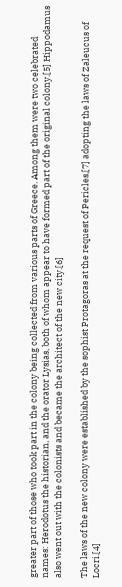greater part of those who took part in the colony being collected from various parts of Greece. Among them were two celebrated names: Herodotus the historian, and the orator Lysias, both of whom appear to have formed part of the original colony.[5] Hippodamus also went out with the colonists and became the architect of the new city.[6]

The laws of the new colony were established by the sophist Protagoras at the request of Pericles,[7] adopting the laws of Zaleucus of Locri.[4]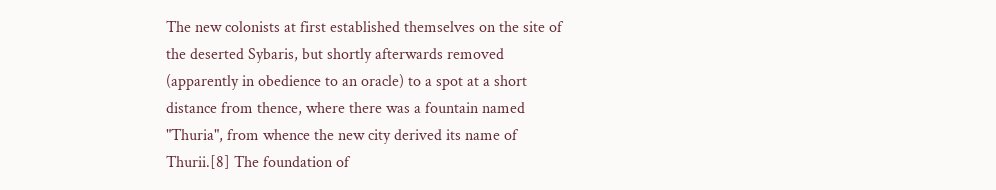The new colonists at first established themselves on the site of the deserted Sybaris, but shortly afterwards removed (apparently in obedience to an oracle) to a spot at a short distance from thence, where there was a fountain named "Thuria", from whence the new city derived its name of Thurii.[8] The foundation of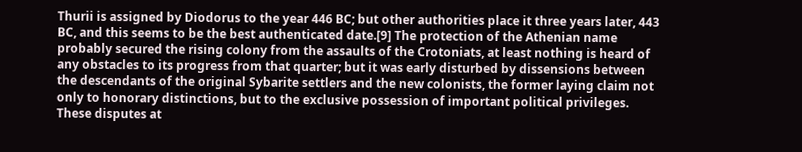Thurii is assigned by Diodorus to the year 446 BC; but other authorities place it three years later, 443 BC, and this seems to be the best authenticated date.[9] The protection of the Athenian name probably secured the rising colony from the assaults of the Crotoniats, at least nothing is heard of any obstacles to its progress from that quarter; but it was early disturbed by dissensions between the descendants of the original Sybarite settlers and the new colonists, the former laying claim not only to honorary distinctions, but to the exclusive possession of important political privileges. These disputes at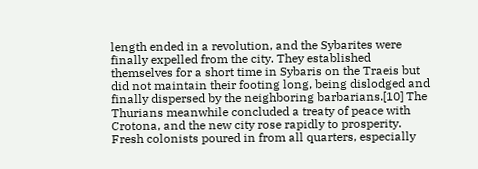length ended in a revolution, and the Sybarites were finally expelled from the city. They established themselves for a short time in Sybaris on the Traeis but did not maintain their footing long, being dislodged and finally dispersed by the neighboring barbarians.[10] The Thurians meanwhile concluded a treaty of peace with Crotona, and the new city rose rapidly to prosperity. Fresh colonists poured in from all quarters, especially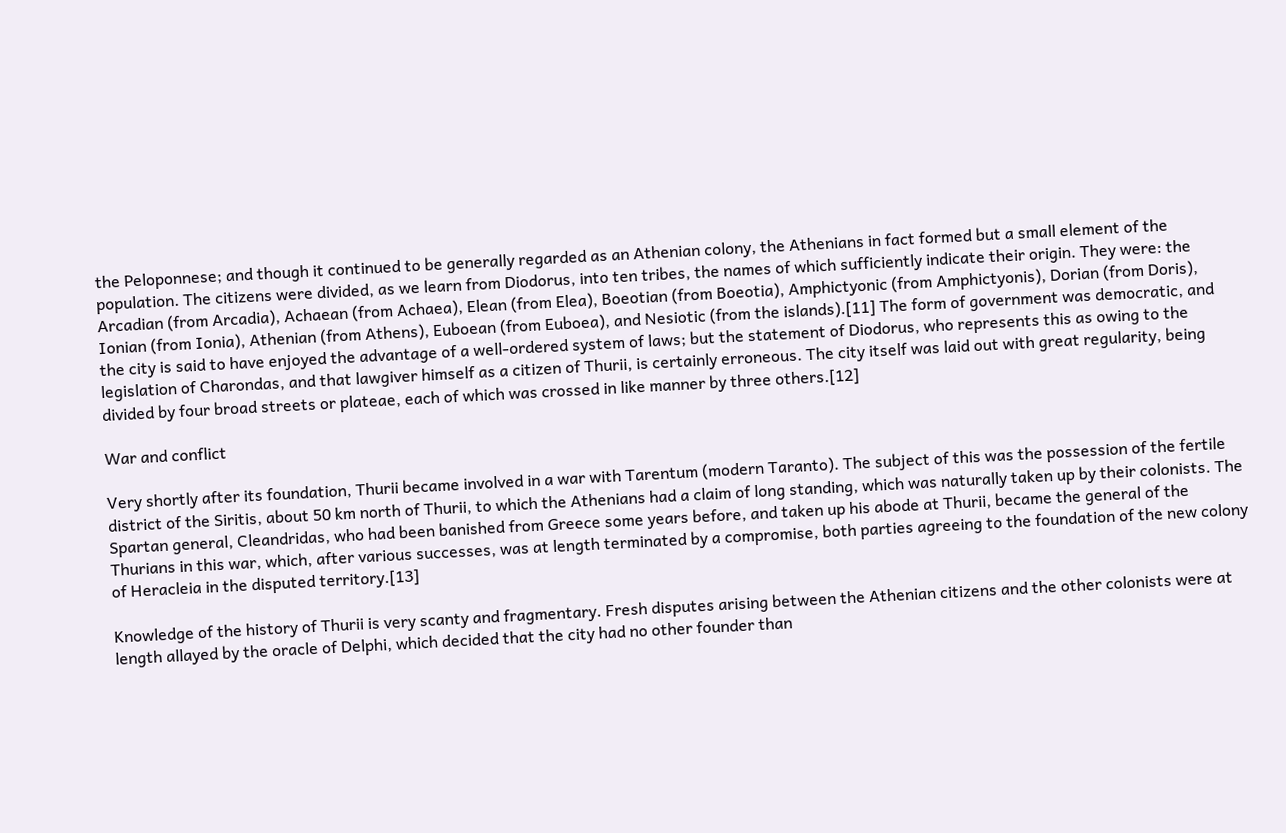the Peloponnese; and though it continued to be generally regarded as an Athenian colony, the Athenians in fact formed but a small element of the population. The citizens were divided, as we learn from Diodorus, into ten tribes, the names of which sufficiently indicate their origin. They were: the Arcadian (from Arcadia), Achaean (from Achaea), Elean (from Elea), Boeotian (from Boeotia), Amphictyonic (from Amphictyonis), Dorian (from Doris), Ionian (from Ionia), Athenian (from Athens), Euboean (from Euboea), and Nesiotic (from the islands).[11] The form of government was democratic, and the city is said to have enjoyed the advantage of a well-ordered system of laws; but the statement of Diodorus, who represents this as owing to the legislation of Charondas, and that lawgiver himself as a citizen of Thurii, is certainly erroneous. The city itself was laid out with great regularity, being divided by four broad streets or plateae, each of which was crossed in like manner by three others.[12]

War and conflict

Very shortly after its foundation, Thurii became involved in a war with Tarentum (modern Taranto). The subject of this was the possession of the fertile district of the Siritis, about 50 km north of Thurii, to which the Athenians had a claim of long standing, which was naturally taken up by their colonists. The Spartan general, Cleandridas, who had been banished from Greece some years before, and taken up his abode at Thurii, became the general of the Thurians in this war, which, after various successes, was at length terminated by a compromise, both parties agreeing to the foundation of the new colony of Heracleia in the disputed territory.[13]

Knowledge of the history of Thurii is very scanty and fragmentary. Fresh disputes arising between the Athenian citizens and the other colonists were at length allayed by the oracle of Delphi, which decided that the city had no other founder than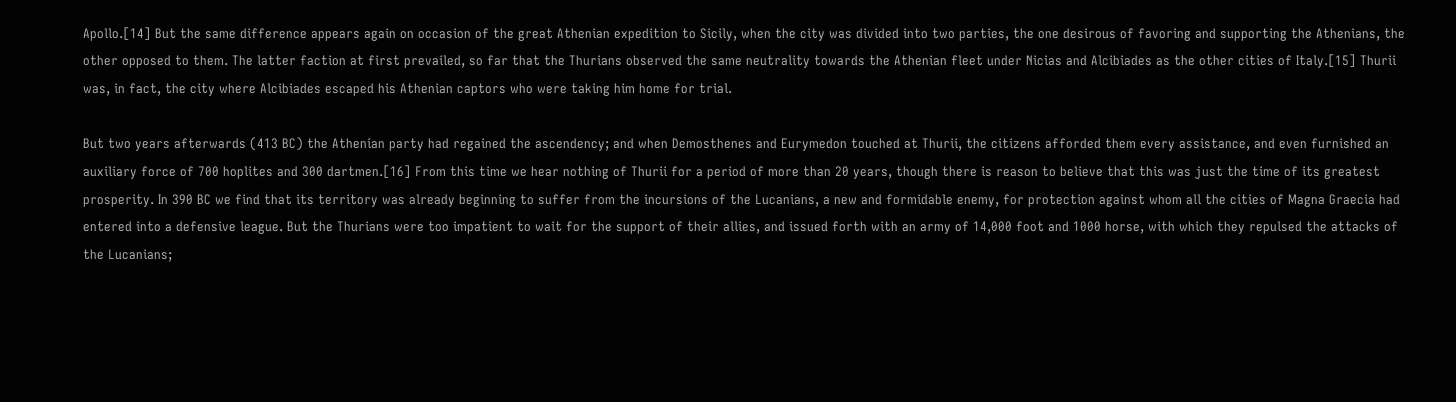Apollo.[14] But the same difference appears again on occasion of the great Athenian expedition to Sicily, when the city was divided into two parties, the one desirous of favoring and supporting the Athenians, the other opposed to them. The latter faction at first prevailed, so far that the Thurians observed the same neutrality towards the Athenian fleet under Nicias and Alcibiades as the other cities of Italy.[15] Thurii was, in fact, the city where Alcibiades escaped his Athenian captors who were taking him home for trial.

But two years afterwards (413 BC) the Athenian party had regained the ascendency; and when Demosthenes and Eurymedon touched at Thurii, the citizens afforded them every assistance, and even furnished an auxiliary force of 700 hoplites and 300 dartmen.[16] From this time we hear nothing of Thurii for a period of more than 20 years, though there is reason to believe that this was just the time of its greatest prosperity. In 390 BC we find that its territory was already beginning to suffer from the incursions of the Lucanians, a new and formidable enemy, for protection against whom all the cities of Magna Graecia had entered into a defensive league. But the Thurians were too impatient to wait for the support of their allies, and issued forth with an army of 14,000 foot and 1000 horse, with which they repulsed the attacks of the Lucanians;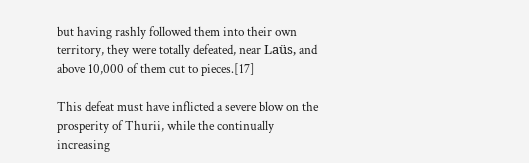but having rashly followed them into their own territory, they were totally defeated, near Laüs, and above 10,000 of them cut to pieces.[17]

This defeat must have inflicted a severe blow on the prosperity of Thurii, while the continually increasing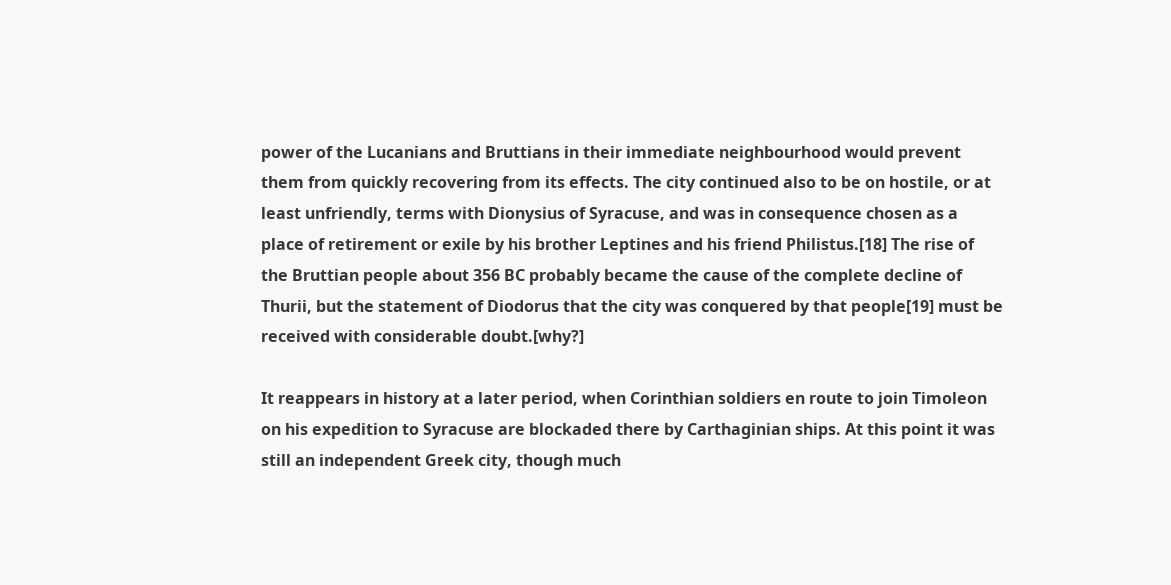power of the Lucanians and Bruttians in their immediate neighbourhood would prevent them from quickly recovering from its effects. The city continued also to be on hostile, or at least unfriendly, terms with Dionysius of Syracuse, and was in consequence chosen as a place of retirement or exile by his brother Leptines and his friend Philistus.[18] The rise of the Bruttian people about 356 BC probably became the cause of the complete decline of Thurii, but the statement of Diodorus that the city was conquered by that people[19] must be received with considerable doubt.[why?]

It reappears in history at a later period, when Corinthian soldiers en route to join Timoleon on his expedition to Syracuse are blockaded there by Carthaginian ships. At this point it was still an independent Greek city, though much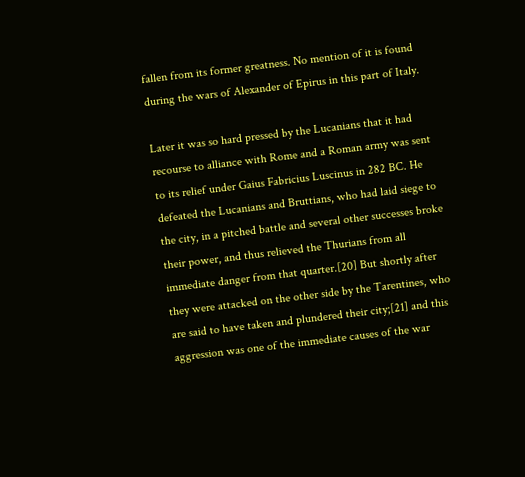fallen from its former greatness. No mention of it is found during the wars of Alexander of Epirus in this part of Italy.

Later it was so hard pressed by the Lucanians that it had recourse to alliance with Rome and a Roman army was sent to its relief under Gaius Fabricius Luscinus in 282 BC. He defeated the Lucanians and Bruttians, who had laid siege to the city, in a pitched battle and several other successes broke their power, and thus relieved the Thurians from all immediate danger from that quarter.[20] But shortly after they were attacked on the other side by the Tarentines, who are said to have taken and plundered their city;[21] and this aggression was one of the immediate causes of the war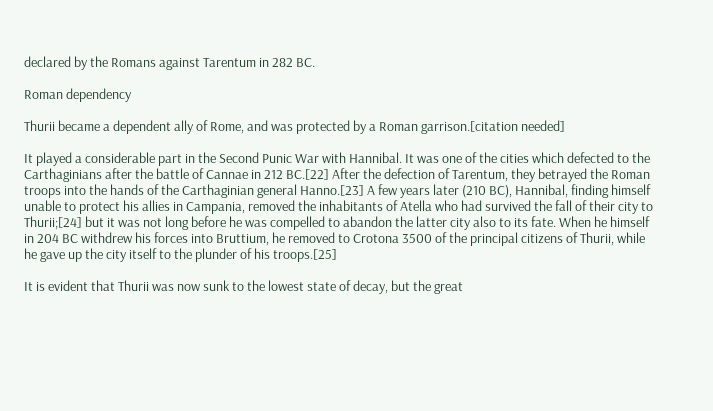declared by the Romans against Tarentum in 282 BC.

Roman dependency

Thurii became a dependent ally of Rome, and was protected by a Roman garrison.[citation needed]

It played a considerable part in the Second Punic War with Hannibal. It was one of the cities which defected to the Carthaginians after the battle of Cannae in 212 BC.[22] After the defection of Tarentum, they betrayed the Roman troops into the hands of the Carthaginian general Hanno.[23] A few years later (210 BC), Hannibal, finding himself unable to protect his allies in Campania, removed the inhabitants of Atella who had survived the fall of their city to Thurii;[24] but it was not long before he was compelled to abandon the latter city also to its fate. When he himself in 204 BC withdrew his forces into Bruttium, he removed to Crotona 3500 of the principal citizens of Thurii, while he gave up the city itself to the plunder of his troops.[25]

It is evident that Thurii was now sunk to the lowest state of decay, but the great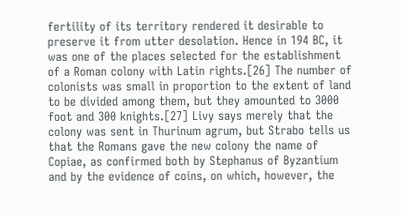fertility of its territory rendered it desirable to preserve it from utter desolation. Hence in 194 BC, it was one of the places selected for the establishment of a Roman colony with Latin rights.[26] The number of colonists was small in proportion to the extent of land to be divided among them, but they amounted to 3000 foot and 300 knights.[27] Livy says merely that the colony was sent in Thurinum agrum, but Strabo tells us that the Romans gave the new colony the name of Copiae, as confirmed both by Stephanus of Byzantium and by the evidence of coins, on which, however, the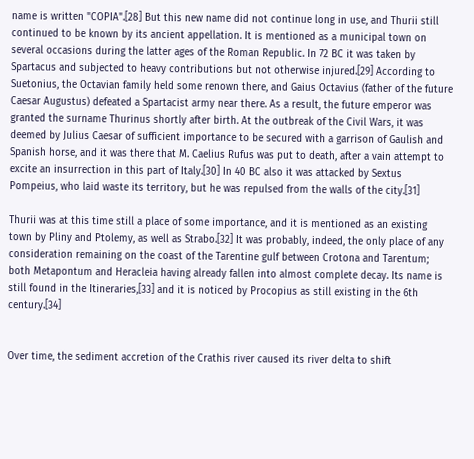name is written "COPIA".[28] But this new name did not continue long in use, and Thurii still continued to be known by its ancient appellation. It is mentioned as a municipal town on several occasions during the latter ages of the Roman Republic. In 72 BC it was taken by Spartacus and subjected to heavy contributions but not otherwise injured.[29] According to Suetonius, the Octavian family held some renown there, and Gaius Octavius (father of the future Caesar Augustus) defeated a Spartacist army near there. As a result, the future emperor was granted the surname Thurinus shortly after birth. At the outbreak of the Civil Wars, it was deemed by Julius Caesar of sufficient importance to be secured with a garrison of Gaulish and Spanish horse, and it was there that M. Caelius Rufus was put to death, after a vain attempt to excite an insurrection in this part of Italy.[30] In 40 BC also it was attacked by Sextus Pompeius, who laid waste its territory, but he was repulsed from the walls of the city.[31]

Thurii was at this time still a place of some importance, and it is mentioned as an existing town by Pliny and Ptolemy, as well as Strabo.[32] It was probably, indeed, the only place of any consideration remaining on the coast of the Tarentine gulf between Crotona and Tarentum; both Metapontum and Heracleia having already fallen into almost complete decay. Its name is still found in the Itineraries,[33] and it is noticed by Procopius as still existing in the 6th century.[34]


Over time, the sediment accretion of the Crathis river caused its river delta to shift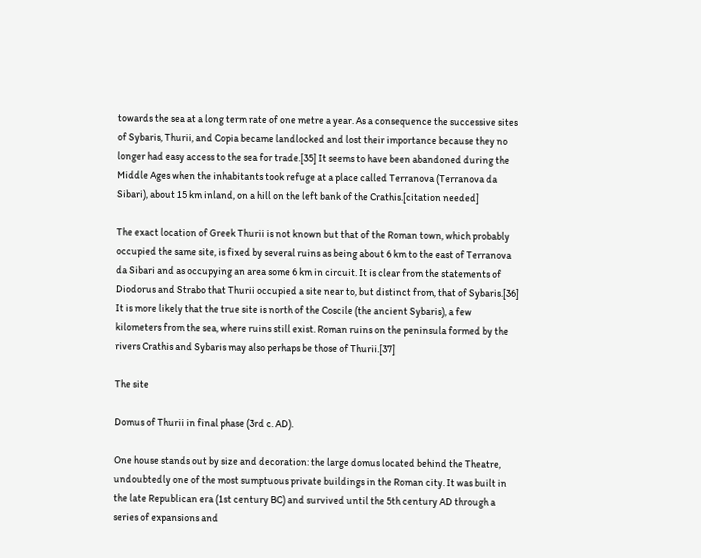towards the sea at a long term rate of one metre a year. As a consequence the successive sites of Sybaris, Thurii, and Copia became landlocked and lost their importance because they no longer had easy access to the sea for trade.[35] It seems to have been abandoned during the Middle Ages when the inhabitants took refuge at a place called Terranova (Terranova da Sibari), about 15 km inland, on a hill on the left bank of the Crathis.[citation needed]

The exact location of Greek Thurii is not known but that of the Roman town, which probably occupied the same site, is fixed by several ruins as being about 6 km to the east of Terranova da Sibari and as occupying an area some 6 km in circuit. It is clear from the statements of Diodorus and Strabo that Thurii occupied a site near to, but distinct from, that of Sybaris.[36] It is more likely that the true site is north of the Coscile (the ancient Sybaris), a few kilometers from the sea, where ruins still exist. Roman ruins on the peninsula formed by the rivers Crathis and Sybaris may also perhaps be those of Thurii.[37]

The site

Domus of Thurii in final phase (3rd c. AD).

One house stands out by size and decoration: the large domus located behind the Theatre, undoubtedly one of the most sumptuous private buildings in the Roman city. It was built in the late Republican era (1st century BC) and survived until the 5th century AD through a series of expansions and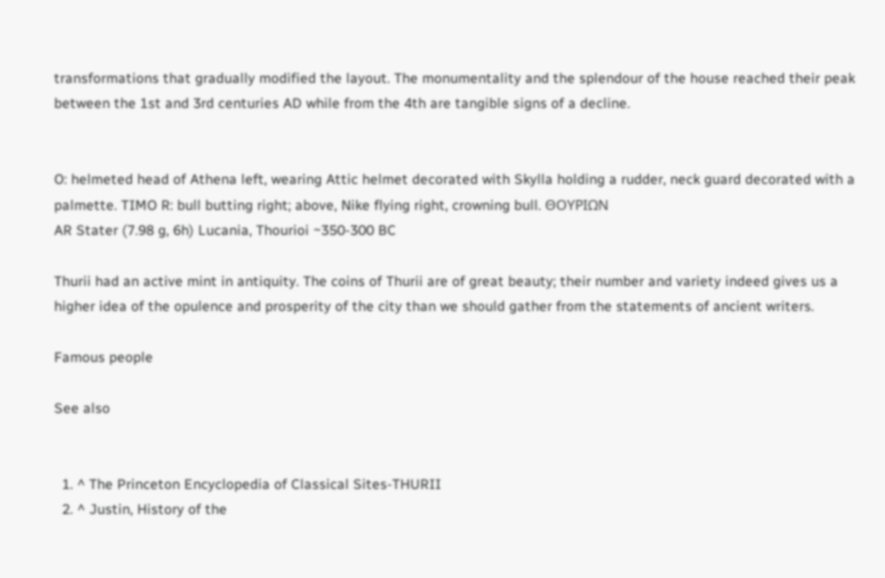transformations that gradually modified the layout. The monumentality and the splendour of the house reached their peak between the 1st and 3rd centuries AD while from the 4th are tangible signs of a decline.


O: helmeted head of Athena left, wearing Attic helmet decorated with Skylla holding a rudder, neck guard decorated with a palmette. TIMO R: bull butting right; above, Nike flying right, crowning bull. ΘΟΥΡΙΩΝ
AR Stater (7.98 g, 6h) Lucania, Thourioi ~350-300 BC

Thurii had an active mint in antiquity. The coins of Thurii are of great beauty; their number and variety indeed gives us a higher idea of the opulence and prosperity of the city than we should gather from the statements of ancient writers.

Famous people

See also


  1. ^ The Princeton Encyclopedia of Classical Sites-THURII
  2. ^ Justin, History of the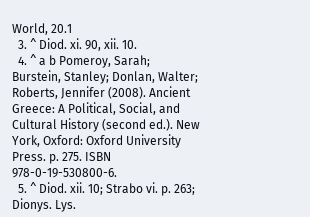World, 20.1
  3. ^ Diod. xi. 90, xii. 10.
  4. ^ a b Pomeroy, Sarah; Burstein, Stanley; Donlan, Walter; Roberts, Jennifer (2008). Ancient Greece: A Political, Social, and Cultural History (second ed.). New York, Oxford: Oxford University Press. p. 275. ISBN 978-0-19-530800-6.
  5. ^ Diod. xii. 10; Strabo vi. p. 263; Dionys. Lys.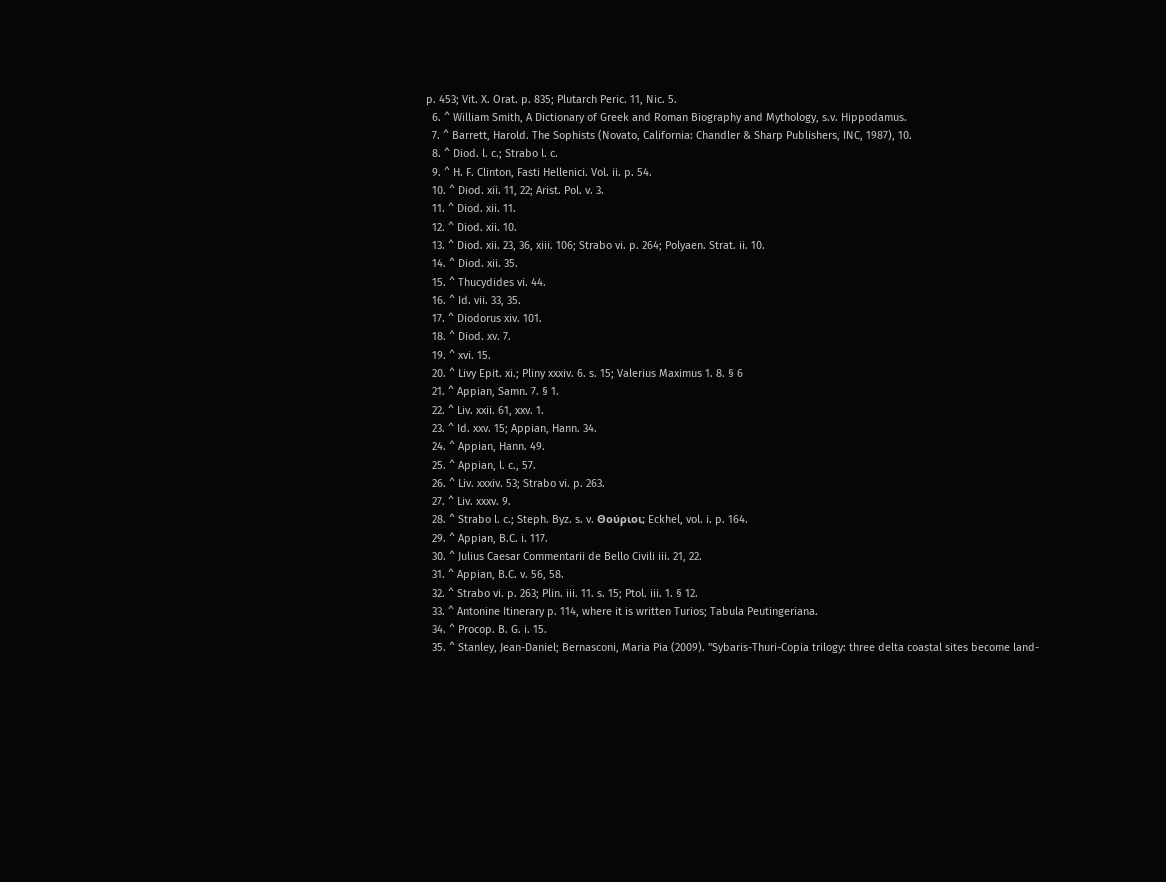p. 453; Vit. X. Orat. p. 835; Plutarch Peric. 11, Nic. 5.
  6. ^ William Smith, A Dictionary of Greek and Roman Biography and Mythology, s.v. Hippodamus.
  7. ^ Barrett, Harold. The Sophists (Novato, California: Chandler & Sharp Publishers, INC, 1987), 10.
  8. ^ Diod. l. c.; Strabo l. c.
  9. ^ H. F. Clinton, Fasti Hellenici. Vol. ii. p. 54.
  10. ^ Diod. xii. 11, 22; Arist. Pol. v. 3.
  11. ^ Diod. xii. 11.
  12. ^ Diod. xii. 10.
  13. ^ Diod. xii. 23, 36, xiii. 106; Strabo vi. p. 264; Polyaen. Strat. ii. 10.
  14. ^ Diod. xii. 35.
  15. ^ Thucydides vi. 44.
  16. ^ Id. vii. 33, 35.
  17. ^ Diodorus xiv. 101.
  18. ^ Diod. xv. 7.
  19. ^ xvi. 15.
  20. ^ Livy Epit. xi.; Pliny xxxiv. 6. s. 15; Valerius Maximus 1. 8. § 6
  21. ^ Appian, Samn. 7. § 1.
  22. ^ Liv. xxii. 61, xxv. 1.
  23. ^ Id. xxv. 15; Appian, Hann. 34.
  24. ^ Appian, Hann. 49.
  25. ^ Appian, l. c., 57.
  26. ^ Liv. xxxiv. 53; Strabo vi. p. 263.
  27. ^ Liv. xxxv. 9.
  28. ^ Strabo l. c.; Steph. Byz. s. v. Θούριοι; Eckhel, vol. i. p. 164.
  29. ^ Appian, B.C. i. 117.
  30. ^ Julius Caesar Commentarii de Bello Civili iii. 21, 22.
  31. ^ Appian, B.C. v. 56, 58.
  32. ^ Strabo vi. p. 263; Plin. iii. 11. s. 15; Ptol. iii. 1. § 12.
  33. ^ Antonine Itinerary p. 114, where it is written Turios; Tabula Peutingeriana.
  34. ^ Procop. B. G. i. 15.
  35. ^ Stanley, Jean-Daniel; Bernasconi, Maria Pia (2009). "Sybaris-Thuri-Copia trilogy: three delta coastal sites become land-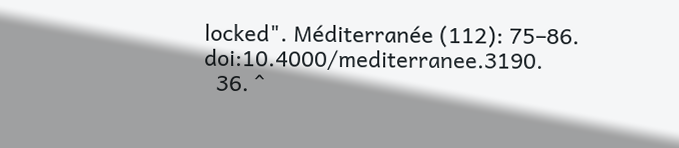locked". Méditerranée (112): 75–86. doi:10.4000/mediterranee.3190.
  36. ^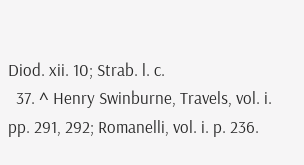Diod. xii. 10; Strab. l. c.
  37. ^ Henry Swinburne, Travels, vol. i. pp. 291, 292; Romanelli, vol. i. p. 236.